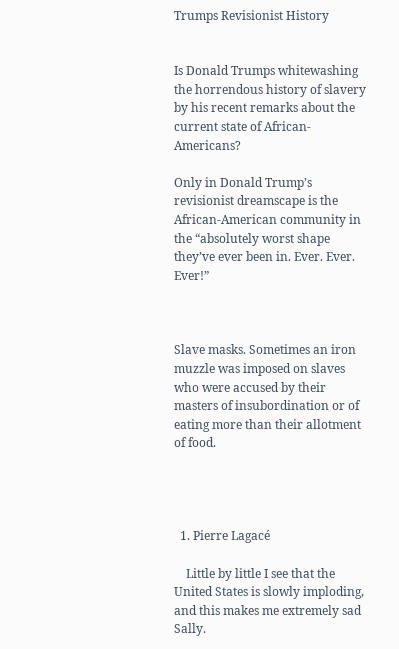Trumps Revisionist History


Is Donald Trumps whitewashing the horrendous history of slavery by his recent remarks about the current state of African-Americans?

Only in Donald Trump’s revisionist dreamscape is the African-American community in the “absolutely worst shape they’ve ever been in. Ever. Ever. Ever!”



Slave masks. Sometimes an iron muzzle was imposed on slaves who were accused by their masters of insubordination or of eating more than their allotment of food.




  1. Pierre Lagacé

    Little by little I see that the United States is slowly imploding, and this makes me extremely sad Sally.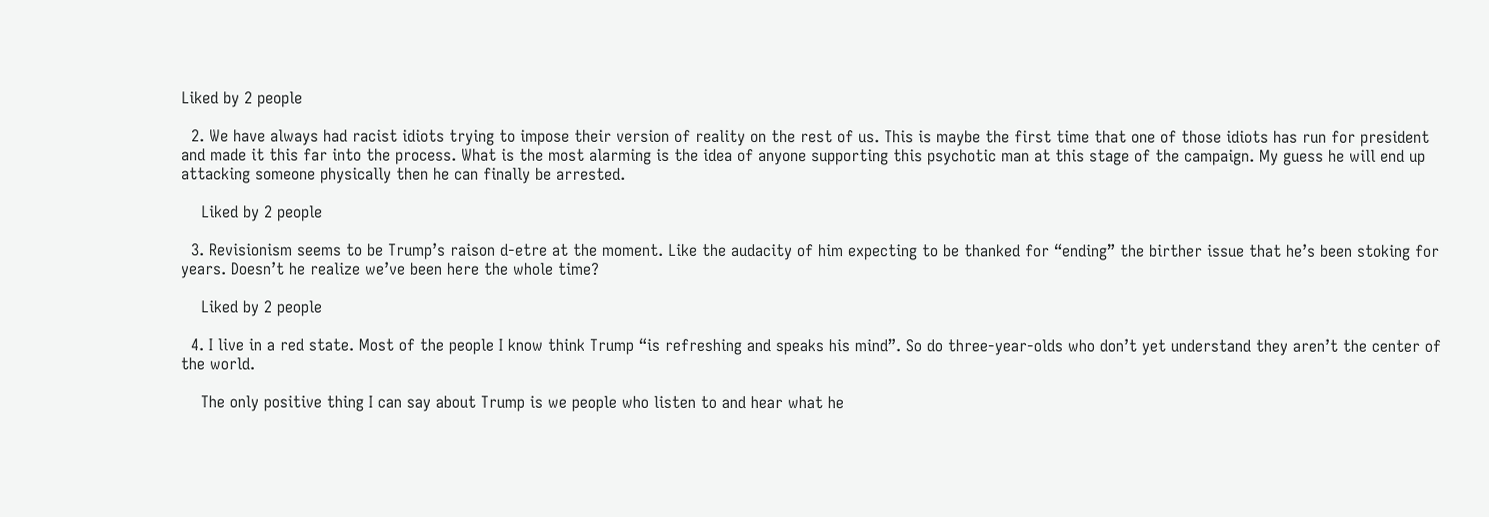Liked by 2 people

  2. We have always had racist idiots trying to impose their version of reality on the rest of us. This is maybe the first time that one of those idiots has run for president and made it this far into the process. What is the most alarming is the idea of anyone supporting this psychotic man at this stage of the campaign. My guess he will end up attacking someone physically then he can finally be arrested.

    Liked by 2 people

  3. Revisionism seems to be Trump’s raison d-etre at the moment. Like the audacity of him expecting to be thanked for “ending” the birther issue that he’s been stoking for years. Doesn’t he realize we’ve been here the whole time?

    Liked by 2 people

  4. I live in a red state. Most of the people I know think Trump “is refreshing and speaks his mind”. So do three-year-olds who don’t yet understand they aren’t the center of the world.

    The only positive thing I can say about Trump is we people who listen to and hear what he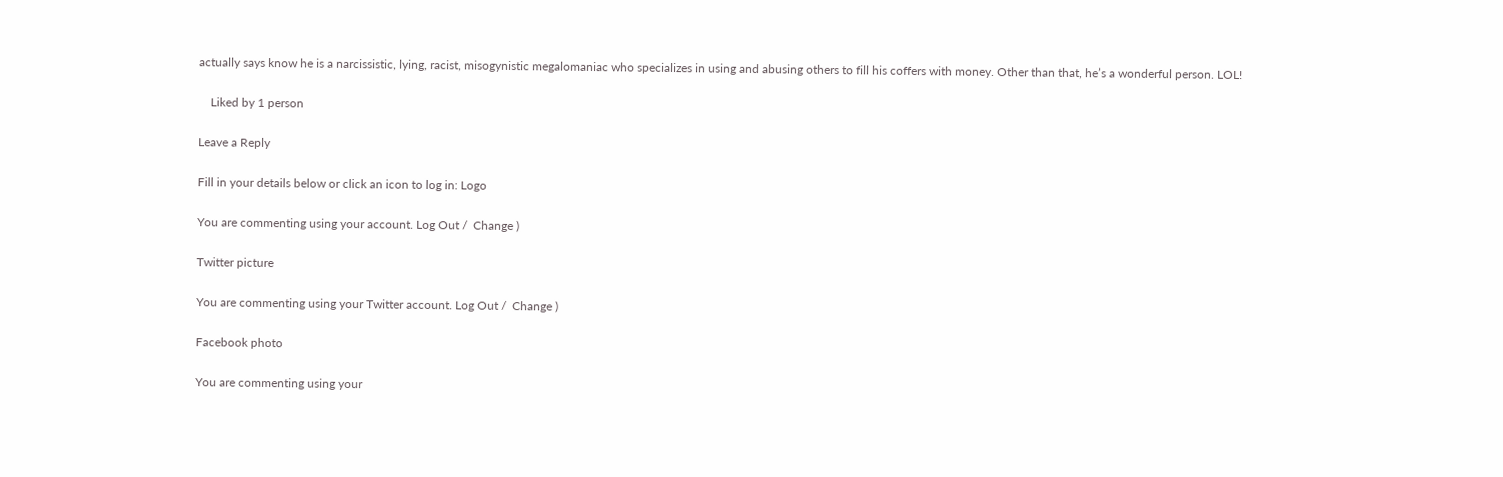actually says know he is a narcissistic, lying, racist, misogynistic megalomaniac who specializes in using and abusing others to fill his coffers with money. Other than that, he’s a wonderful person. LOL!

    Liked by 1 person

Leave a Reply

Fill in your details below or click an icon to log in: Logo

You are commenting using your account. Log Out /  Change )

Twitter picture

You are commenting using your Twitter account. Log Out /  Change )

Facebook photo

You are commenting using your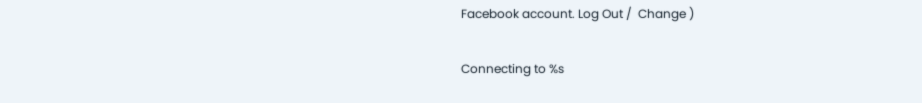Facebook account. Log Out /  Change )

Connecting to %s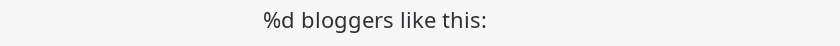%d bloggers like this: